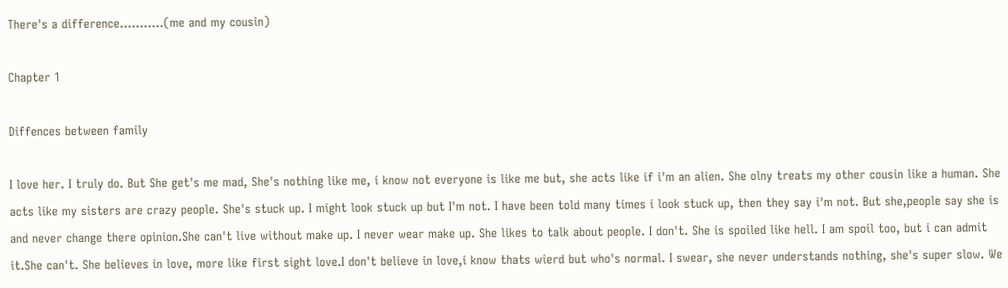There's a difference...........(me and my cousin)

Chapter 1

Diffences between family

I love her. I truly do. But She get's me mad, She's nothing like me, i know not everyone is like me but, she acts like if i'm an alien. She olny treats my other cousin like a human. She acts like my sisters are crazy people. She's stuck up. I might look stuck up but I'm not. I have been told many times i look stuck up, then they say i'm not. But she,people say she is and never change there opinion.She can't live without make up. I never wear make up. She likes to talk about people. I don't. She is spoiled like hell. I am spoil too, but i can admit it.She can't. She believes in love, more like first sight love.I don't believe in love,i know thats wierd but who's normal. I swear, she never understands nothing, she's super slow. We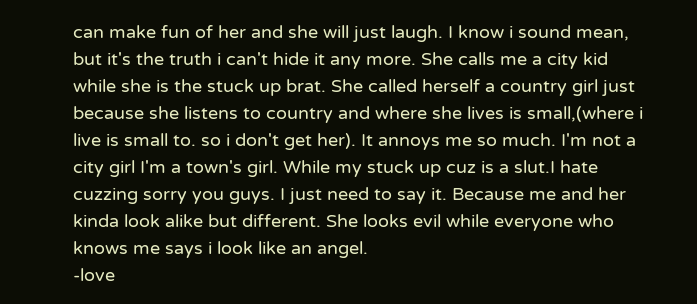can make fun of her and she will just laugh. I know i sound mean, but it's the truth i can't hide it any more. She calls me a city kid while she is the stuck up brat. She called herself a country girl just because she listens to country and where she lives is small,(where i live is small to. so i don't get her). It annoys me so much. I'm not a city girl I'm a town's girl. While my stuck up cuz is a slut.I hate cuzzing sorry you guys. I just need to say it. Because me and her kinda look alike but different. She looks evil while everyone who knows me says i look like an angel.
-love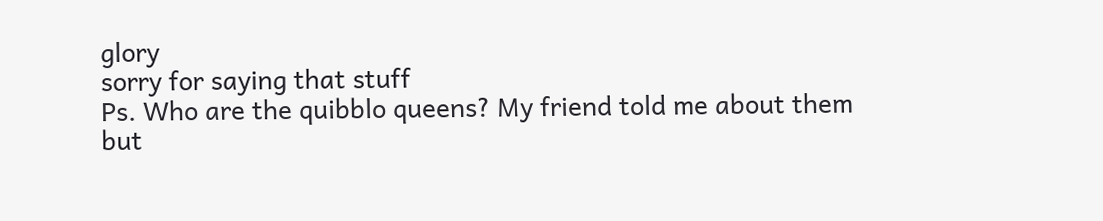glory
sorry for saying that stuff
Ps. Who are the quibblo queens? My friend told me about them but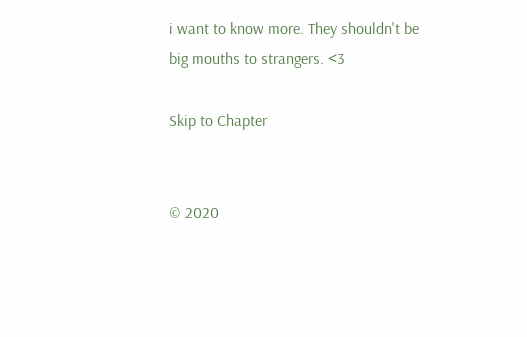i want to know more. They shouldn't be big mouths to strangers. <3

Skip to Chapter


© 2020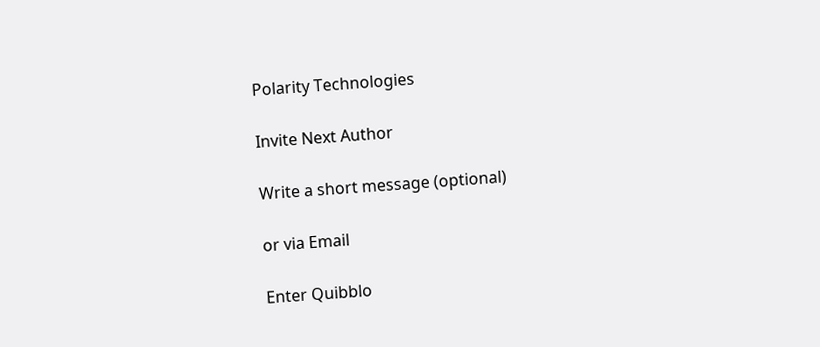Polarity Technologies

Invite Next Author

Write a short message (optional)

or via Email

Enter Quibblo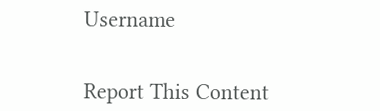Username


Report This Content